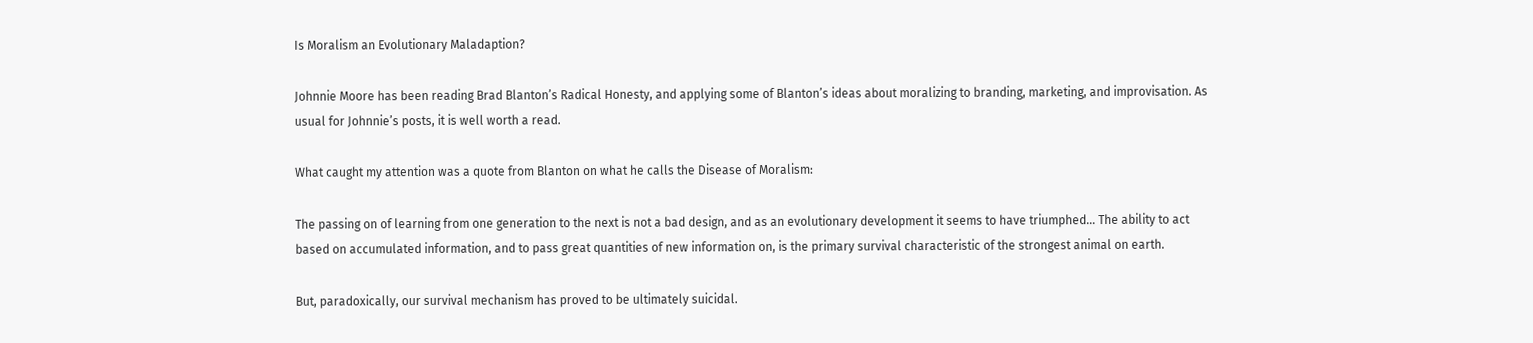Is Moralism an Evolutionary Maladaption?

Johnnie Moore has been reading Brad Blanton’s Radical Honesty, and applying some of Blanton’s ideas about moralizing to branding, marketing, and improvisation. As usual for Johnnie’s posts, it is well worth a read.

What caught my attention was a quote from Blanton on what he calls the Disease of Moralism:

The passing on of learning from one generation to the next is not a bad design, and as an evolutionary development it seems to have triumphed… The ability to act based on accumulated information, and to pass great quantities of new information on, is the primary survival characteristic of the strongest animal on earth.

But, paradoxically, our survival mechanism has proved to be ultimately suicidal.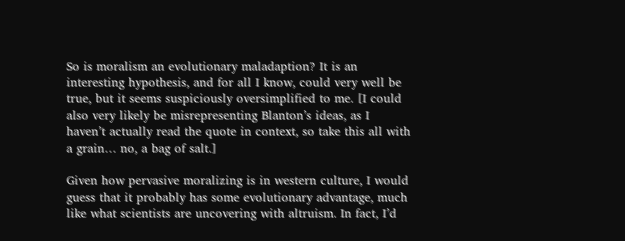So is moralism an evolutionary maladaption? It is an interesting hypothesis, and for all I know, could very well be true, but it seems suspiciously oversimplified to me. [I could also very likely be misrepresenting Blanton’s ideas, as I haven’t actually read the quote in context, so take this all with a grain… no, a bag of salt.]

Given how pervasive moralizing is in western culture, I would guess that it probably has some evolutionary advantage, much like what scientists are uncovering with altruism. In fact, I’d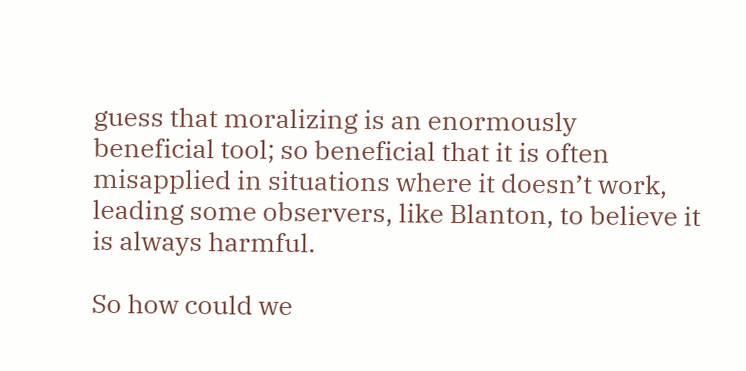guess that moralizing is an enormously beneficial tool; so beneficial that it is often misapplied in situations where it doesn’t work, leading some observers, like Blanton, to believe it is always harmful.

So how could we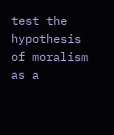test the hypothesis of moralism as a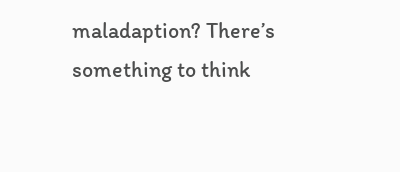maladaption? There’s something to think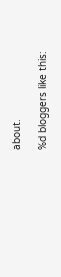about.

%d bloggers like this: